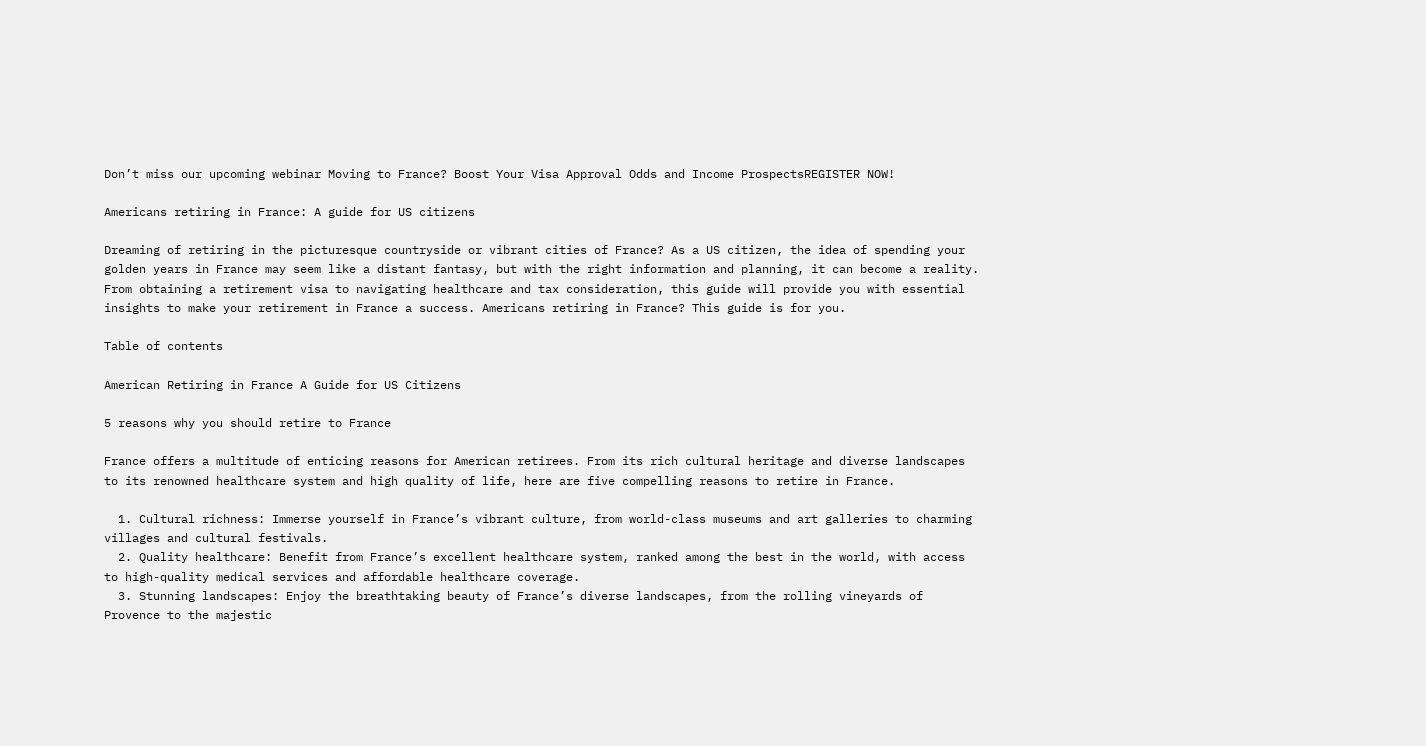Don’t miss our upcoming webinar Moving to France? Boost Your Visa Approval Odds and Income ProspectsREGISTER NOW!

Americans retiring in France: A guide for US citizens

Dreaming of retiring in the picturesque countryside or vibrant cities of France? As a US citizen, the idea of spending your golden years in France may seem like a distant fantasy, but with the right information and planning, it can become a reality. From obtaining a retirement visa to navigating healthcare and tax consideration, this guide will provide you with essential insights to make your retirement in France a success. Americans retiring in France? This guide is for you.

Table of contents

American Retiring in France A Guide for US Citizens

5 reasons why you should retire to France

France offers a multitude of enticing reasons for American retirees. From its rich cultural heritage and diverse landscapes to its renowned healthcare system and high quality of life, here are five compelling reasons to retire in France.

  1. Cultural richness: Immerse yourself in France’s vibrant culture, from world-class museums and art galleries to charming villages and cultural festivals.
  2. Quality healthcare: Benefit from France’s excellent healthcare system, ranked among the best in the world, with access to high-quality medical services and affordable healthcare coverage.
  3. Stunning landscapes: Enjoy the breathtaking beauty of France’s diverse landscapes, from the rolling vineyards of Provence to the majestic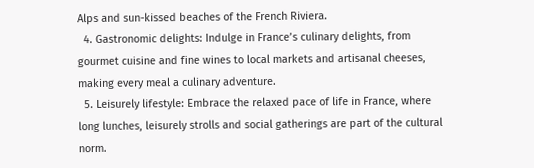Alps and sun-kissed beaches of the French Riviera.
  4. Gastronomic delights: Indulge in France’s culinary delights, from gourmet cuisine and fine wines to local markets and artisanal cheeses, making every meal a culinary adventure.
  5. Leisurely lifestyle: Embrace the relaxed pace of life in France, where long lunches, leisurely strolls and social gatherings are part of the cultural norm.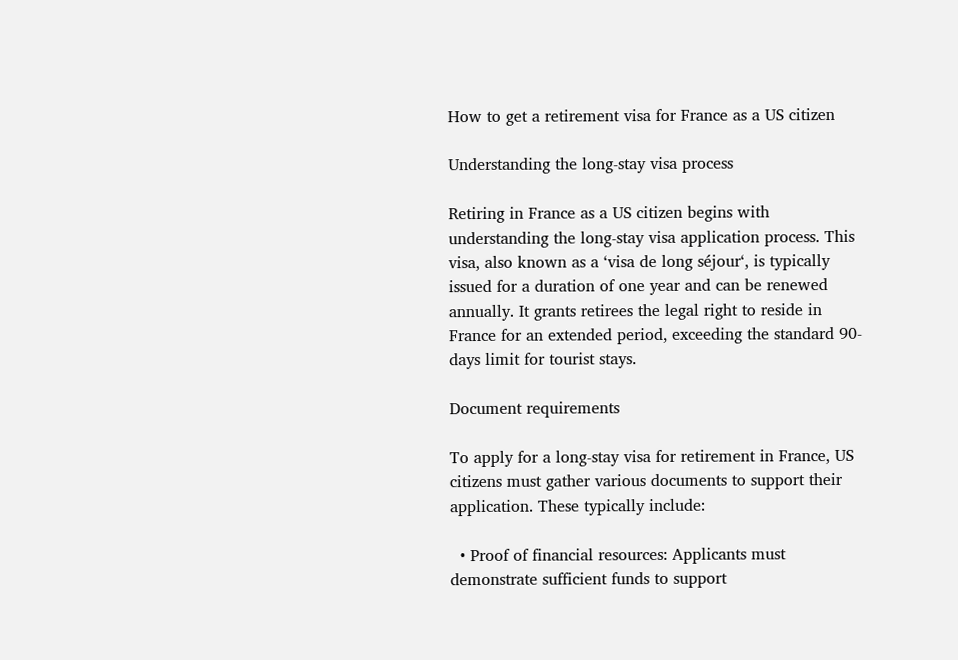How to get a retirement visa for France as a US citizen

Understanding the long-stay visa process

Retiring in France as a US citizen begins with understanding the long-stay visa application process. This visa, also known as a ‘visa de long séjour‘, is typically issued for a duration of one year and can be renewed annually. It grants retirees the legal right to reside in France for an extended period, exceeding the standard 90-days limit for tourist stays.

Document requirements

To apply for a long-stay visa for retirement in France, US citizens must gather various documents to support their application. These typically include:

  • Proof of financial resources: Applicants must demonstrate sufficient funds to support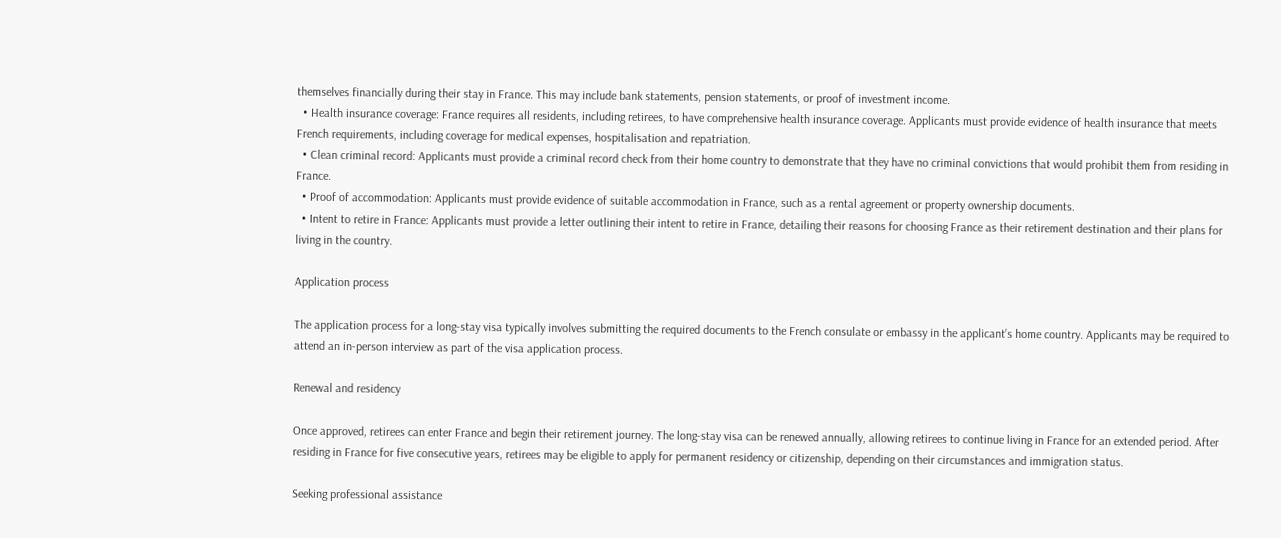themselves financially during their stay in France. This may include bank statements, pension statements, or proof of investment income.
  • Health insurance coverage: France requires all residents, including retirees, to have comprehensive health insurance coverage. Applicants must provide evidence of health insurance that meets French requirements, including coverage for medical expenses, hospitalisation and repatriation.
  • Clean criminal record: Applicants must provide a criminal record check from their home country to demonstrate that they have no criminal convictions that would prohibit them from residing in France.
  • Proof of accommodation: Applicants must provide evidence of suitable accommodation in France, such as a rental agreement or property ownership documents.
  • Intent to retire in France: Applicants must provide a letter outlining their intent to retire in France, detailing their reasons for choosing France as their retirement destination and their plans for living in the country.

Application process

The application process for a long-stay visa typically involves submitting the required documents to the French consulate or embassy in the applicant’s home country. Applicants may be required to attend an in-person interview as part of the visa application process.

Renewal and residency

Once approved, retirees can enter France and begin their retirement journey. The long-stay visa can be renewed annually, allowing retirees to continue living in France for an extended period. After residing in France for five consecutive years, retirees may be eligible to apply for permanent residency or citizenship, depending on their circumstances and immigration status.

Seeking professional assistance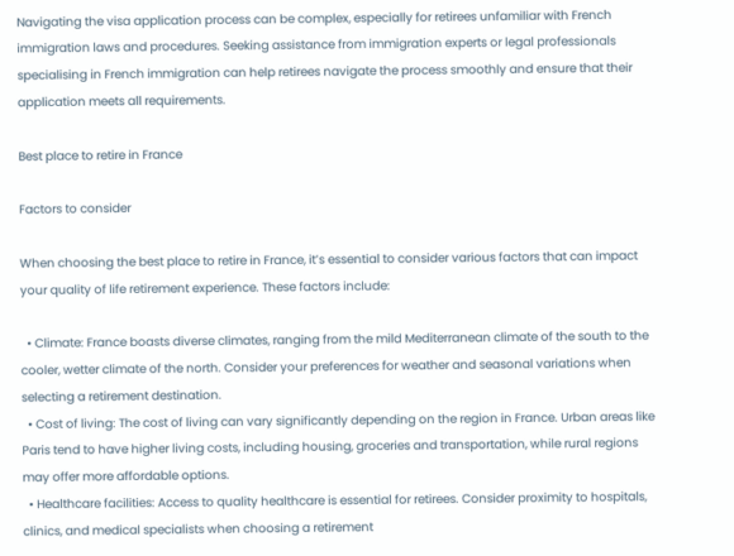Navigating the visa application process can be complex, especially for retirees unfamiliar with French immigration laws and procedures. Seeking assistance from immigration experts or legal professionals specialising in French immigration can help retirees navigate the process smoothly and ensure that their application meets all requirements.

Best place to retire in France

Factors to consider

When choosing the best place to retire in France, it’s essential to consider various factors that can impact your quality of life retirement experience. These factors include:

  • Climate: France boasts diverse climates, ranging from the mild Mediterranean climate of the south to the cooler, wetter climate of the north. Consider your preferences for weather and seasonal variations when selecting a retirement destination.
  • Cost of living: The cost of living can vary significantly depending on the region in France. Urban areas like Paris tend to have higher living costs, including housing, groceries and transportation, while rural regions may offer more affordable options.
  • Healthcare facilities: Access to quality healthcare is essential for retirees. Consider proximity to hospitals, clinics, and medical specialists when choosing a retirement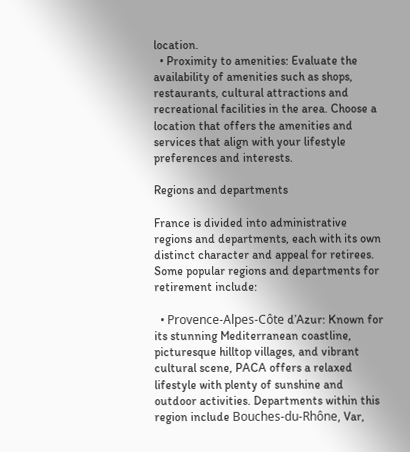location.
  • Proximity to amenities: Evaluate the availability of amenities such as shops, restaurants, cultural attractions and recreational facilities in the area. Choose a location that offers the amenities and services that align with your lifestyle preferences and interests.

Regions and departments

France is divided into administrative regions and departments, each with its own distinct character and appeal for retirees. Some popular regions and departments for retirement include:

  • Provence-Alpes-Côte d’Azur: Known for its stunning Mediterranean coastline, picturesque hilltop villages, and vibrant cultural scene, PACA offers a relaxed lifestyle with plenty of sunshine and outdoor activities. Departments within this region include Bouches-du-Rhône, Var,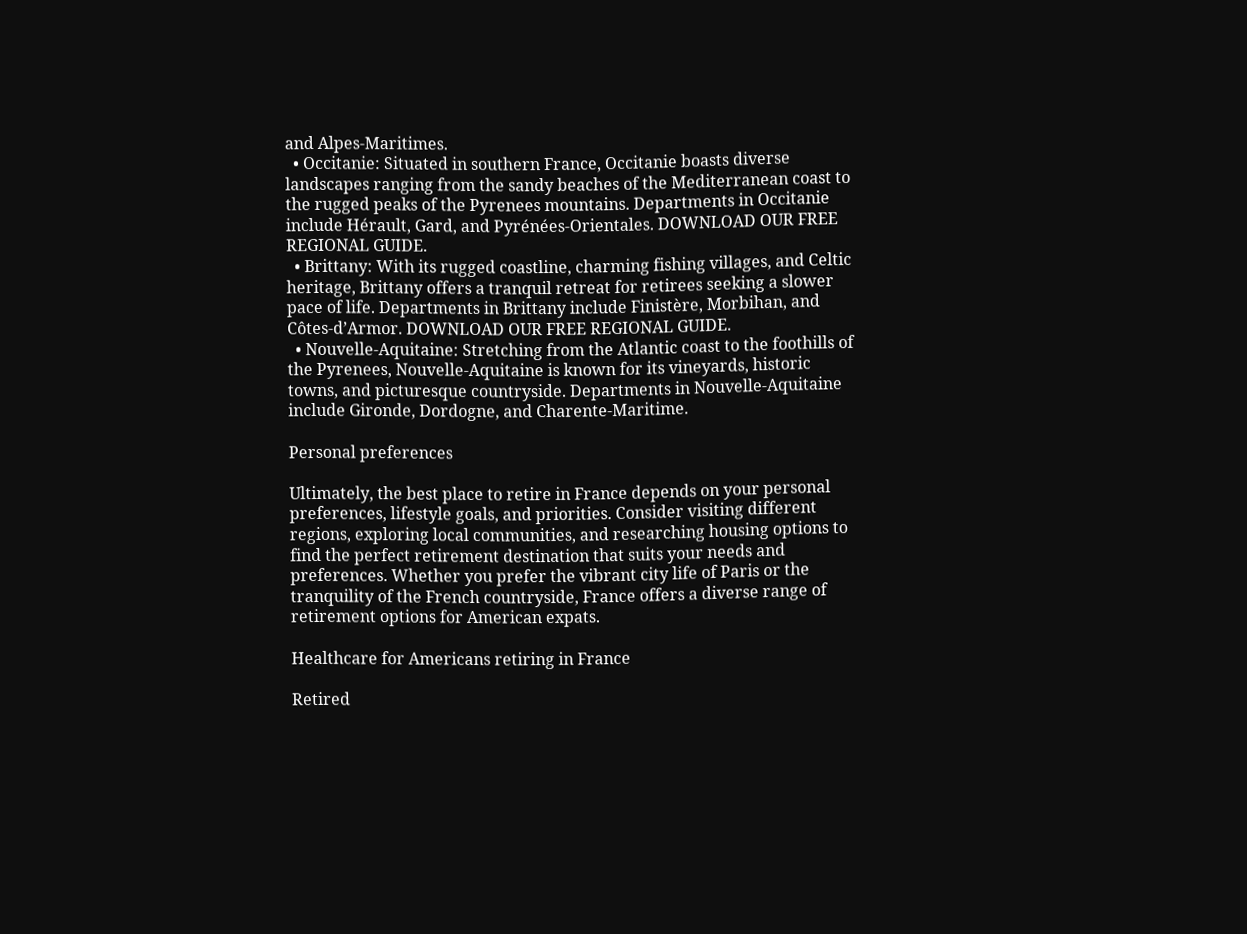and Alpes-Maritimes.
  • Occitanie: Situated in southern France, Occitanie boasts diverse landscapes ranging from the sandy beaches of the Mediterranean coast to the rugged peaks of the Pyrenees mountains. Departments in Occitanie include Hérault, Gard, and Pyrénées-Orientales. DOWNLOAD OUR FREE REGIONAL GUIDE.
  • Brittany: With its rugged coastline, charming fishing villages, and Celtic heritage, Brittany offers a tranquil retreat for retirees seeking a slower pace of life. Departments in Brittany include Finistère, Morbihan, and Côtes-d’Armor. DOWNLOAD OUR FREE REGIONAL GUIDE.
  • Nouvelle-Aquitaine: Stretching from the Atlantic coast to the foothills of the Pyrenees, Nouvelle-Aquitaine is known for its vineyards, historic towns, and picturesque countryside. Departments in Nouvelle-Aquitaine include Gironde, Dordogne, and Charente-Maritime.

Personal preferences

Ultimately, the best place to retire in France depends on your personal preferences, lifestyle goals, and priorities. Consider visiting different regions, exploring local communities, and researching housing options to find the perfect retirement destination that suits your needs and preferences. Whether you prefer the vibrant city life of Paris or the tranquility of the French countryside, France offers a diverse range of retirement options for American expats.

Healthcare for Americans retiring in France

Retired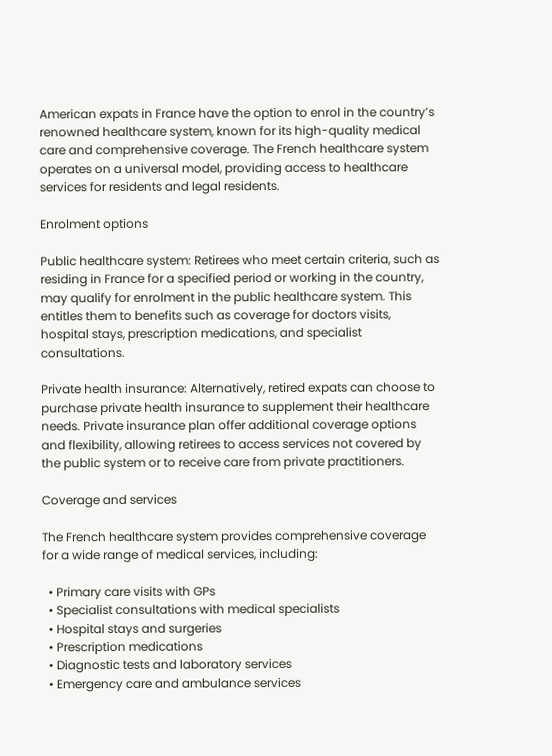American expats in France have the option to enrol in the country’s renowned healthcare system, known for its high-quality medical care and comprehensive coverage. The French healthcare system operates on a universal model, providing access to healthcare services for residents and legal residents.

Enrolment options

Public healthcare system: Retirees who meet certain criteria, such as residing in France for a specified period or working in the country, may qualify for enrolment in the public healthcare system. This entitles them to benefits such as coverage for doctors visits, hospital stays, prescription medications, and specialist consultations.

Private health insurance: Alternatively, retired expats can choose to purchase private health insurance to supplement their healthcare needs. Private insurance plan offer additional coverage options and flexibility, allowing retirees to access services not covered by the public system or to receive care from private practitioners.

Coverage and services

The French healthcare system provides comprehensive coverage for a wide range of medical services, including:

  • Primary care visits with GPs
  • Specialist consultations with medical specialists
  • Hospital stays and surgeries
  • Prescription medications
  • Diagnostic tests and laboratory services
  • Emergency care and ambulance services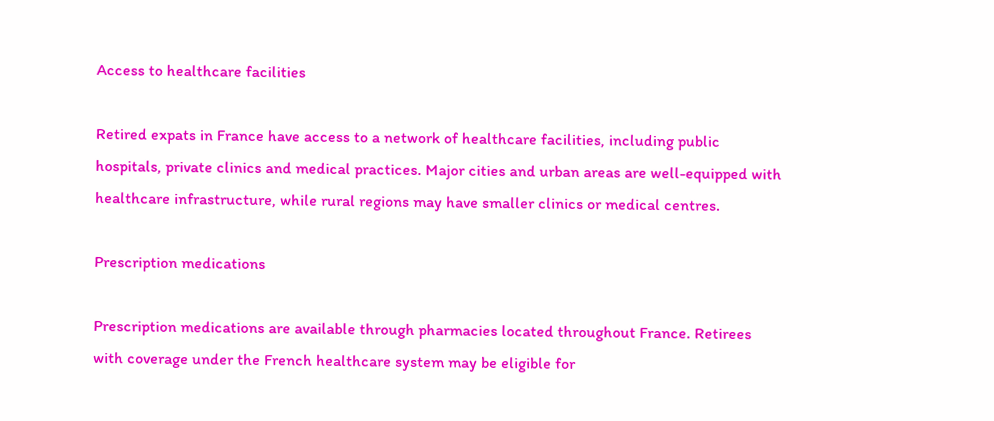Access to healthcare facilities

Retired expats in France have access to a network of healthcare facilities, including public hospitals, private clinics and medical practices. Major cities and urban areas are well-equipped with healthcare infrastructure, while rural regions may have smaller clinics or medical centres.

Prescription medications

Prescription medications are available through pharmacies located throughout France. Retirees with coverage under the French healthcare system may be eligible for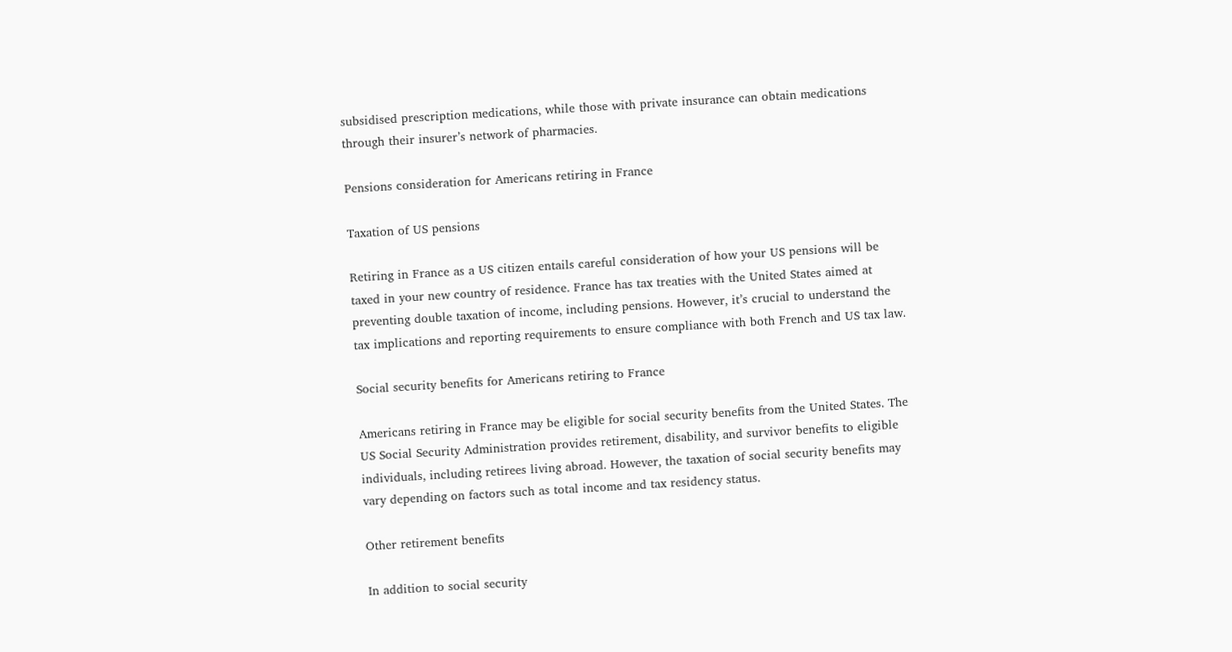subsidised prescription medications, while those with private insurance can obtain medications through their insurer’s network of pharmacies.

Pensions consideration for Americans retiring in France

Taxation of US pensions

Retiring in France as a US citizen entails careful consideration of how your US pensions will be taxed in your new country of residence. France has tax treaties with the United States aimed at preventing double taxation of income, including pensions. However, it’s crucial to understand the tax implications and reporting requirements to ensure compliance with both French and US tax law.

Social security benefits for Americans retiring to France

Americans retiring in France may be eligible for social security benefits from the United States. The US Social Security Administration provides retirement, disability, and survivor benefits to eligible individuals, including retirees living abroad. However, the taxation of social security benefits may vary depending on factors such as total income and tax residency status.

Other retirement benefits

In addition to social security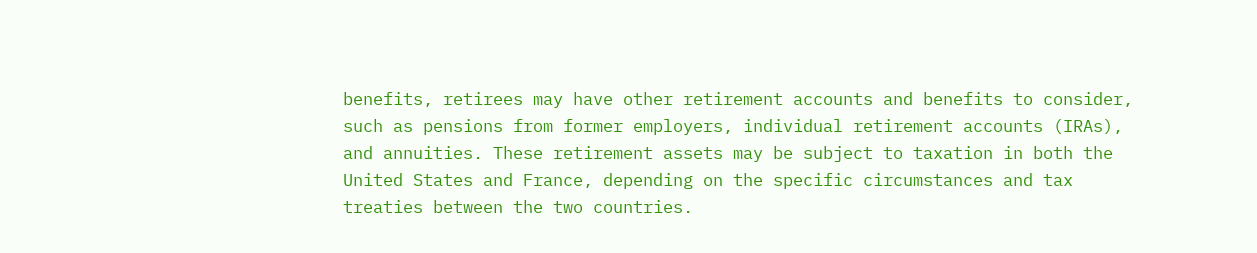benefits, retirees may have other retirement accounts and benefits to consider, such as pensions from former employers, individual retirement accounts (IRAs), and annuities. These retirement assets may be subject to taxation in both the United States and France, depending on the specific circumstances and tax treaties between the two countries.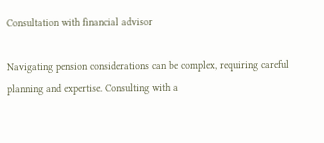Consultation with financial advisor

Navigating pension considerations can be complex, requiring careful planning and expertise. Consulting with a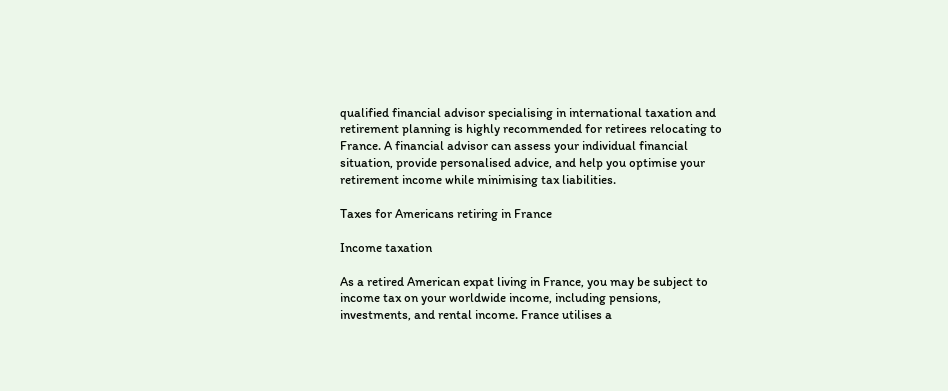qualified financial advisor specialising in international taxation and retirement planning is highly recommended for retirees relocating to France. A financial advisor can assess your individual financial situation, provide personalised advice, and help you optimise your retirement income while minimising tax liabilities.

Taxes for Americans retiring in France

Income taxation

As a retired American expat living in France, you may be subject to income tax on your worldwide income, including pensions, investments, and rental income. France utilises a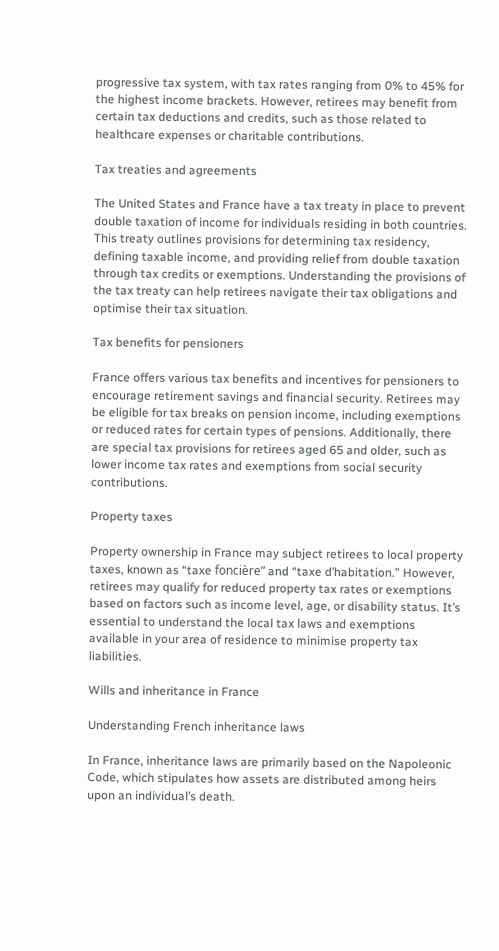progressive tax system, with tax rates ranging from 0% to 45% for the highest income brackets. However, retirees may benefit from certain tax deductions and credits, such as those related to healthcare expenses or charitable contributions.

Tax treaties and agreements

The United States and France have a tax treaty in place to prevent double taxation of income for individuals residing in both countries. This treaty outlines provisions for determining tax residency, defining taxable income, and providing relief from double taxation through tax credits or exemptions. Understanding the provisions of the tax treaty can help retirees navigate their tax obligations and optimise their tax situation.

Tax benefits for pensioners

France offers various tax benefits and incentives for pensioners to encourage retirement savings and financial security. Retirees may be eligible for tax breaks on pension income, including exemptions or reduced rates for certain types of pensions. Additionally, there are special tax provisions for retirees aged 65 and older, such as lower income tax rates and exemptions from social security contributions.

Property taxes

Property ownership in France may subject retirees to local property taxes, known as “taxe foncière” and “taxe d’habitation.” However, retirees may qualify for reduced property tax rates or exemptions based on factors such as income level, age, or disability status. It’s essential to understand the local tax laws and exemptions available in your area of residence to minimise property tax liabilities.

Wills and inheritance in France

Understanding French inheritance laws

In France, inheritance laws are primarily based on the Napoleonic Code, which stipulates how assets are distributed among heirs upon an individual’s death.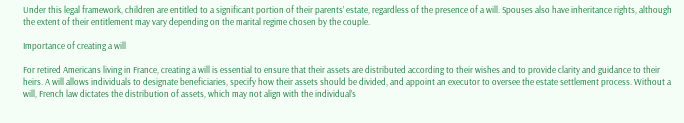Under this legal framework, children are entitled to a significant portion of their parents’ estate, regardless of the presence of a will. Spouses also have inheritance rights, although the extent of their entitlement may vary depending on the marital regime chosen by the couple.

Importance of creating a will

For retired Americans living in France, creating a will is essential to ensure that their assets are distributed according to their wishes and to provide clarity and guidance to their heirs. A will allows individuals to designate beneficiaries, specify how their assets should be divided, and appoint an executor to oversee the estate settlement process. Without a will, French law dictates the distribution of assets, which may not align with the individual’s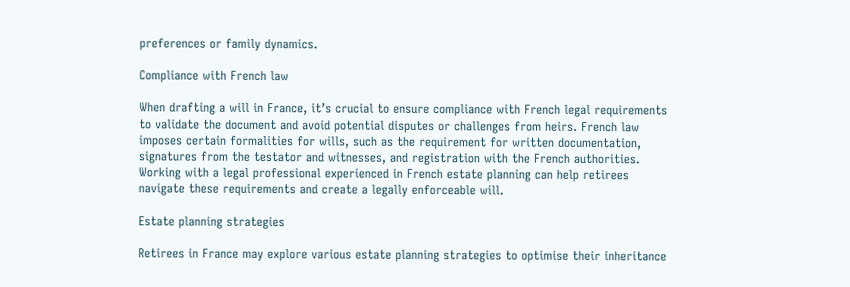preferences or family dynamics.

Compliance with French law

When drafting a will in France, it’s crucial to ensure compliance with French legal requirements to validate the document and avoid potential disputes or challenges from heirs. French law imposes certain formalities for wills, such as the requirement for written documentation, signatures from the testator and witnesses, and registration with the French authorities. Working with a legal professional experienced in French estate planning can help retirees navigate these requirements and create a legally enforceable will.

Estate planning strategies

Retirees in France may explore various estate planning strategies to optimise their inheritance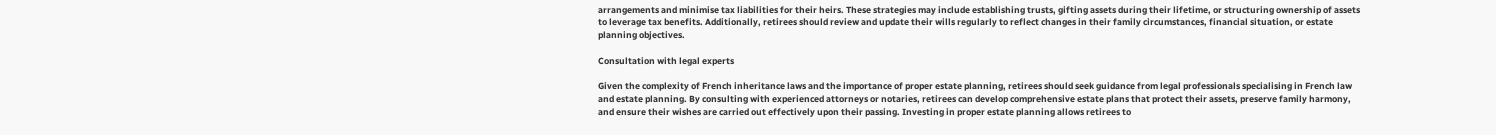arrangements and minimise tax liabilities for their heirs. These strategies may include establishing trusts, gifting assets during their lifetime, or structuring ownership of assets to leverage tax benefits. Additionally, retirees should review and update their wills regularly to reflect changes in their family circumstances, financial situation, or estate planning objectives.

Consultation with legal experts

Given the complexity of French inheritance laws and the importance of proper estate planning, retirees should seek guidance from legal professionals specialising in French law and estate planning. By consulting with experienced attorneys or notaries, retirees can develop comprehensive estate plans that protect their assets, preserve family harmony, and ensure their wishes are carried out effectively upon their passing. Investing in proper estate planning allows retirees to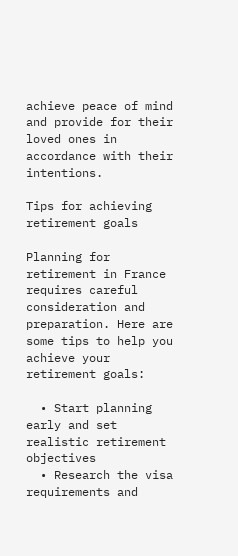achieve peace of mind and provide for their loved ones in accordance with their intentions.

Tips for achieving retirement goals

Planning for retirement in France requires careful consideration and preparation. Here are some tips to help you achieve your retirement goals:

  • Start planning early and set realistic retirement objectives
  • Research the visa requirements and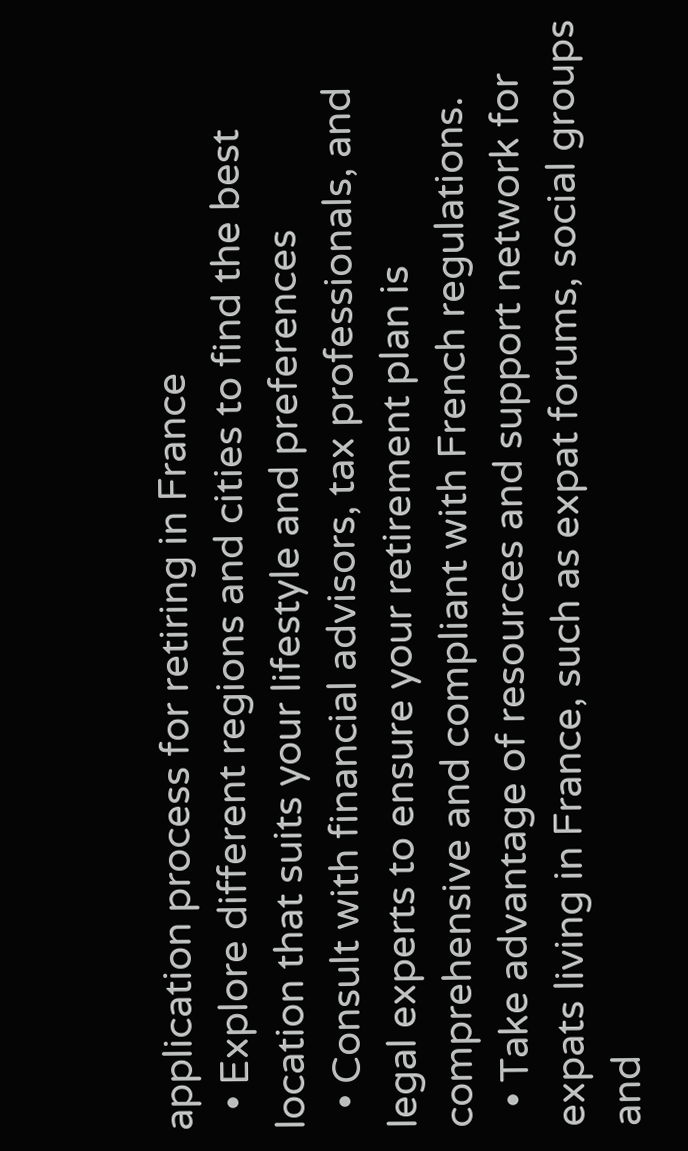application process for retiring in France
  • Explore different regions and cities to find the best location that suits your lifestyle and preferences
  • Consult with financial advisors, tax professionals, and legal experts to ensure your retirement plan is comprehensive and compliant with French regulations.
  • Take advantage of resources and support network for expats living in France, such as expat forums, social groups and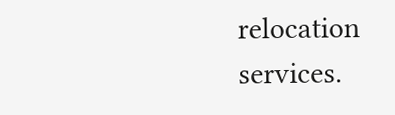relocation services.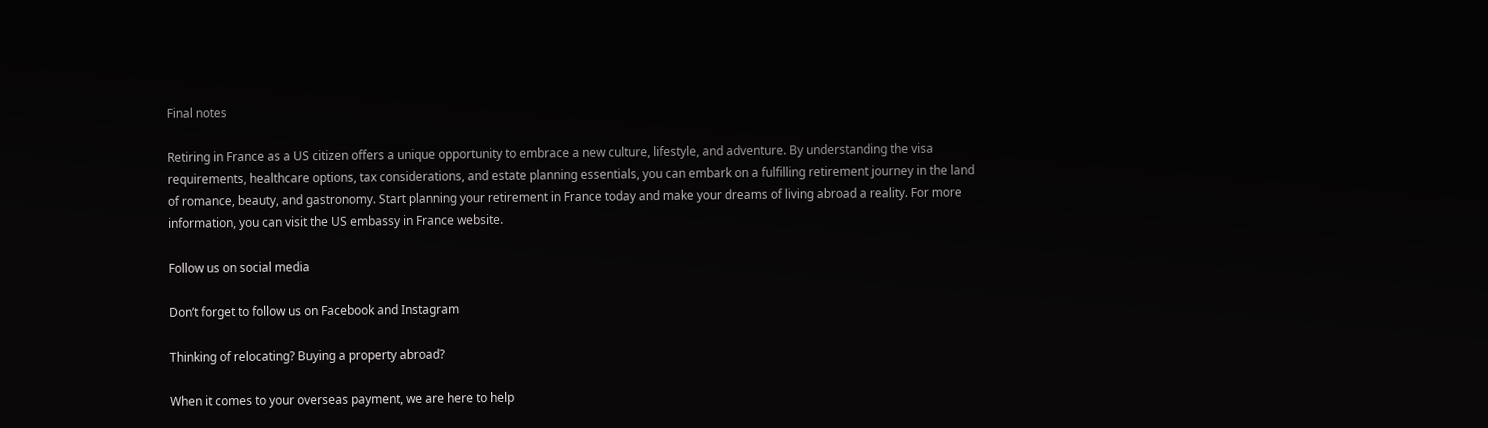Final notes

Retiring in France as a US citizen offers a unique opportunity to embrace a new culture, lifestyle, and adventure. By understanding the visa requirements, healthcare options, tax considerations, and estate planning essentials, you can embark on a fulfilling retirement journey in the land of romance, beauty, and gastronomy. Start planning your retirement in France today and make your dreams of living abroad a reality. For more information, you can visit the US embassy in France website.

Follow us on social media

Don’t forget to follow us on Facebook and Instagram

Thinking of relocating? Buying a property abroad?

When it comes to your overseas payment, we are here to help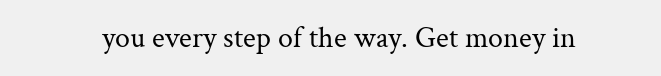you every step of the way. Get money in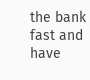the bank fast and have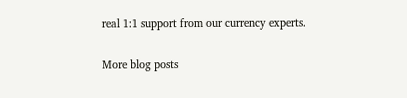real 1:1 support from our currency experts.

More blog posts